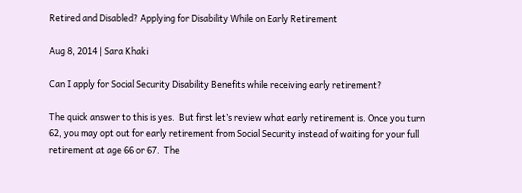Retired and Disabled? Applying for Disability While on Early Retirement

Aug 8, 2014 | Sara Khaki

Can I apply for Social Security Disability Benefits while receiving early retirement?

The quick answer to this is yes.  But first let’s review what early retirement is. Once you turn 62, you may opt out for early retirement from Social Security instead of waiting for your full retirement at age 66 or 67.  The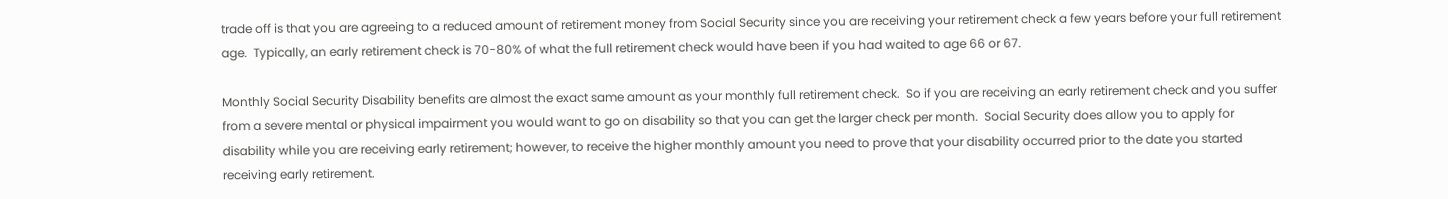trade off is that you are agreeing to a reduced amount of retirement money from Social Security since you are receiving your retirement check a few years before your full retirement age.  Typically, an early retirement check is 70-80% of what the full retirement check would have been if you had waited to age 66 or 67.

Monthly Social Security Disability benefits are almost the exact same amount as your monthly full retirement check.  So if you are receiving an early retirement check and you suffer from a severe mental or physical impairment you would want to go on disability so that you can get the larger check per month.  Social Security does allow you to apply for disability while you are receiving early retirement; however, to receive the higher monthly amount you need to prove that your disability occurred prior to the date you started receiving early retirement.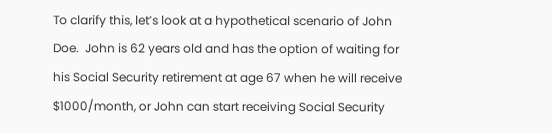To clarify this, let’s look at a hypothetical scenario of John Doe.  John is 62 years old and has the option of waiting for his Social Security retirement at age 67 when he will receive $1000/month, or John can start receiving Social Security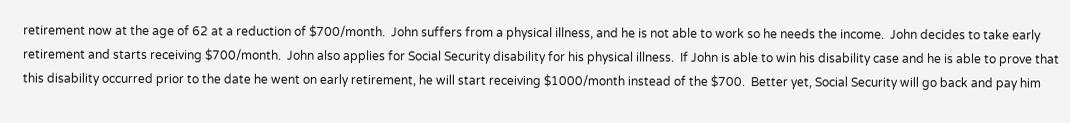retirement now at the age of 62 at a reduction of $700/month.  John suffers from a physical illness, and he is not able to work so he needs the income.  John decides to take early retirement and starts receiving $700/month.  John also applies for Social Security disability for his physical illness.  If John is able to win his disability case and he is able to prove that this disability occurred prior to the date he went on early retirement, he will start receiving $1000/month instead of the $700.  Better yet, Social Security will go back and pay him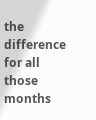the difference for all those months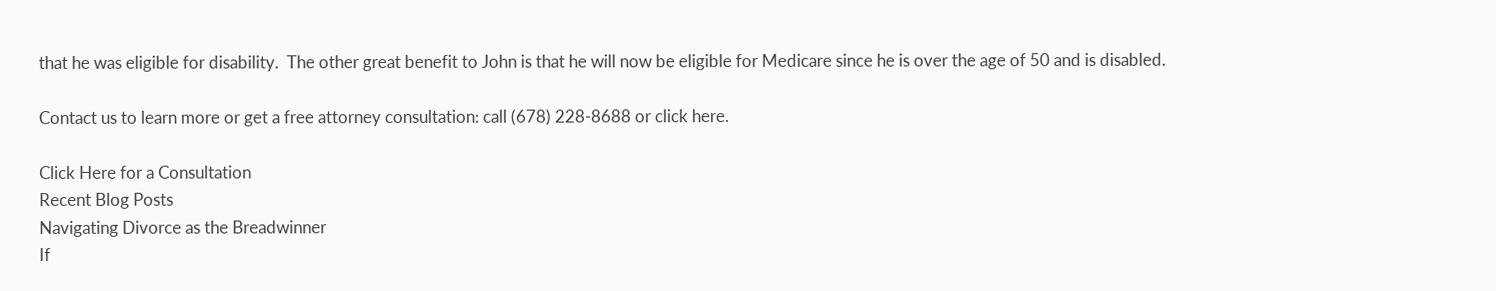that he was eligible for disability.  The other great benefit to John is that he will now be eligible for Medicare since he is over the age of 50 and is disabled.

Contact us to learn more or get a free attorney consultation: call (678) 228-8688 or click here.

Click Here for a Consultation
Recent Blog Posts
Navigating Divorce as the Breadwinner
If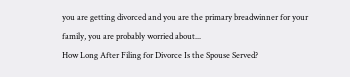you are getting divorced and you are the primary breadwinner for your family, you are probably worried about...
How Long After Filing for Divorce Is the Spouse Served?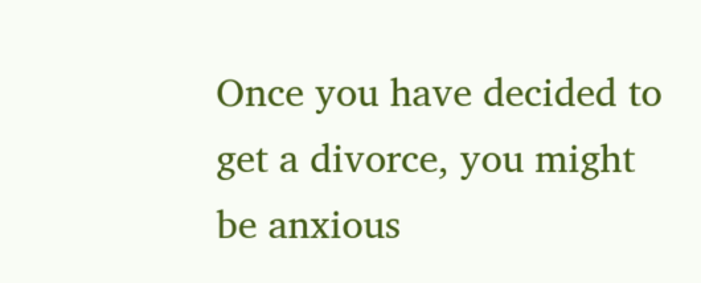Once you have decided to get a divorce, you might be anxious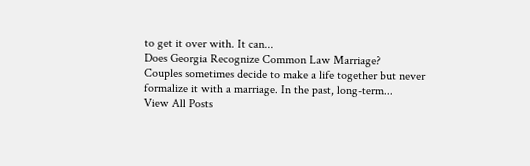to get it over with. It can...
Does Georgia Recognize Common Law Marriage?
Couples sometimes decide to make a life together but never formalize it with a marriage. In the past, long-term...
View All Posts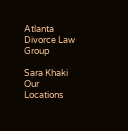Atlanta Divorce Law Group

Sara Khaki
Our Locations